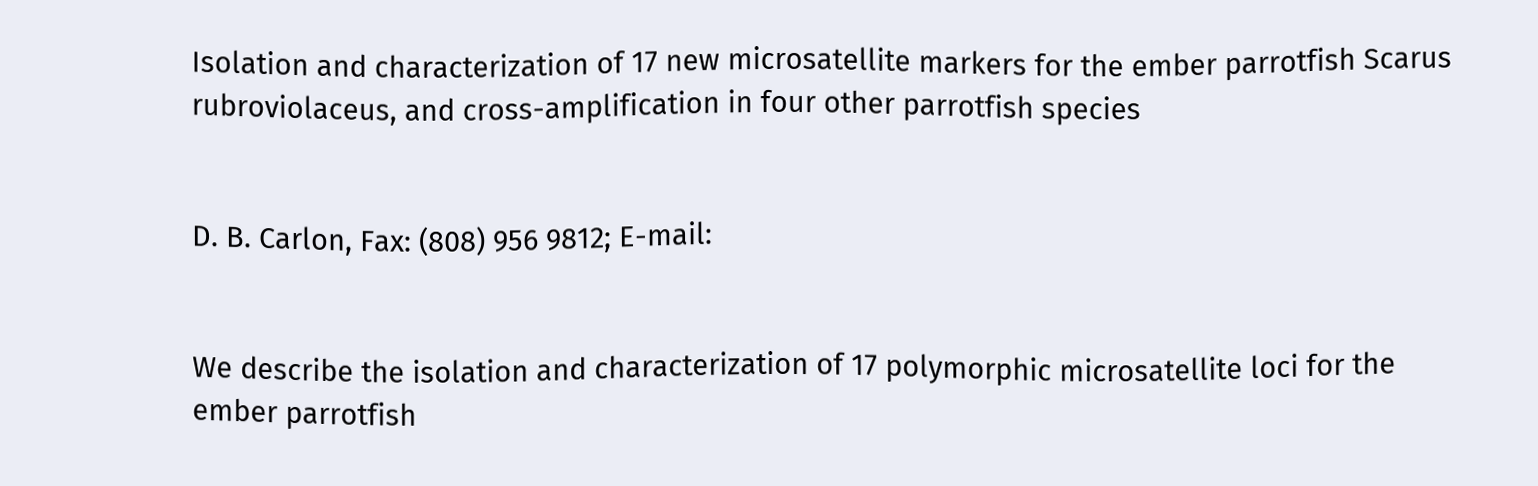Isolation and characterization of 17 new microsatellite markers for the ember parrotfish Scarus rubroviolaceus, and cross-amplification in four other parrotfish species


D. B. Carlon, Fax: (808) 956 9812; E-mail:


We describe the isolation and characterization of 17 polymorphic microsatellite loci for the ember parrotfish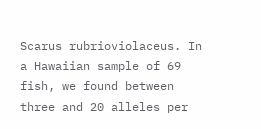Scarus rubrioviolaceus. In a Hawaiian sample of 69 fish, we found between three and 20 alleles per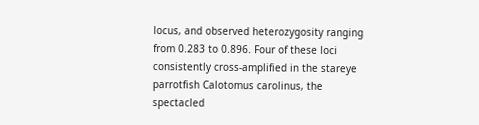locus, and observed heterozygosity ranging from 0.283 to 0.896. Four of these loci consistently cross-amplified in the stareye parrotfish Calotomus carolinus, the spectacled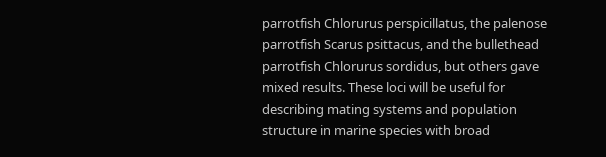parrotfish Chlorurus perspicillatus, the palenose parrotfish Scarus psittacus, and the bullethead parrotfish Chlorurus sordidus, but others gave mixed results. These loci will be useful for describing mating systems and population structure in marine species with broad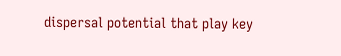dispersal potential that play key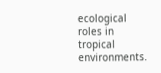ecological roles in tropical environments.